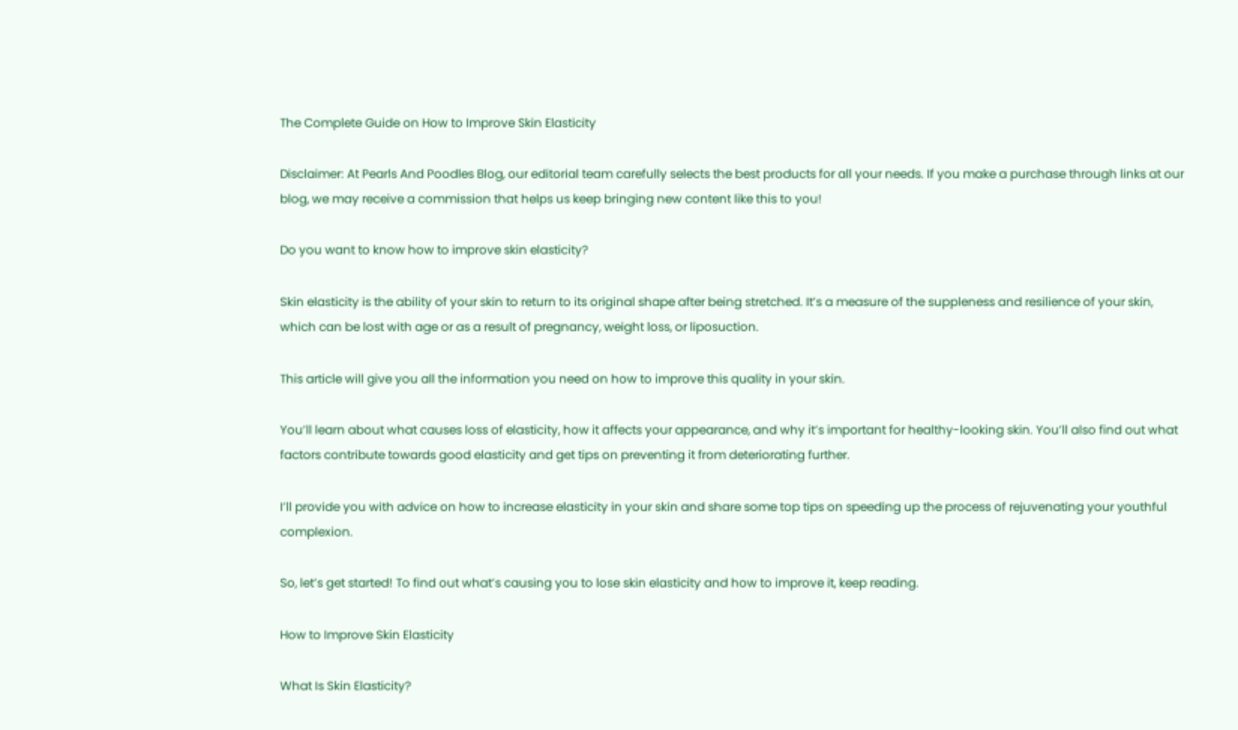The Complete Guide on How to Improve Skin Elasticity

Disclaimer: At Pearls And Poodles Blog, our editorial team carefully selects the best products for all your needs. If you make a purchase through links at our blog, we may receive a commission that helps us keep bringing new content like this to you!

Do you want to know how to improve skin elasticity?

Skin elasticity is the ability of your skin to return to its original shape after being stretched. It’s a measure of the suppleness and resilience of your skin, which can be lost with age or as a result of pregnancy, weight loss, or liposuction.

This article will give you all the information you need on how to improve this quality in your skin.

You’ll learn about what causes loss of elasticity, how it affects your appearance, and why it’s important for healthy-looking skin. You’ll also find out what factors contribute towards good elasticity and get tips on preventing it from deteriorating further.

I’ll provide you with advice on how to increase elasticity in your skin and share some top tips on speeding up the process of rejuvenating your youthful complexion.

So, let’s get started! To find out what’s causing you to lose skin elasticity and how to improve it, keep reading.

How to Improve Skin Elasticity

What Is Skin Elasticity?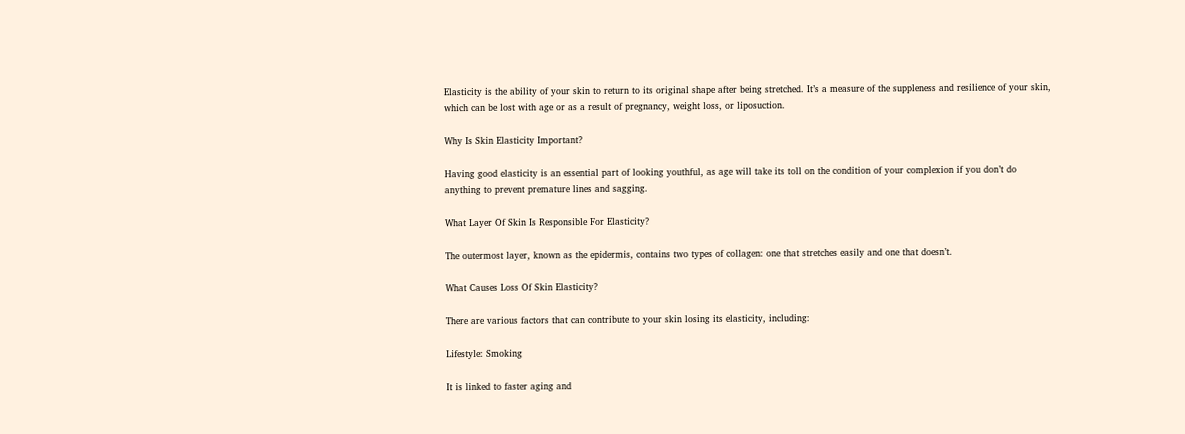Elasticity is the ability of your skin to return to its original shape after being stretched. It’s a measure of the suppleness and resilience of your skin, which can be lost with age or as a result of pregnancy, weight loss, or liposuction.

Why Is Skin Elasticity Important?

Having good elasticity is an essential part of looking youthful, as age will take its toll on the condition of your complexion if you don’t do anything to prevent premature lines and sagging.

What Layer Of Skin Is Responsible For Elasticity?

The outermost layer, known as the epidermis, contains two types of collagen: one that stretches easily and one that doesn’t.

What Causes Loss Of Skin Elasticity?

There are various factors that can contribute to your skin losing its elasticity, including:

Lifestyle: Smoking

It is linked to faster aging and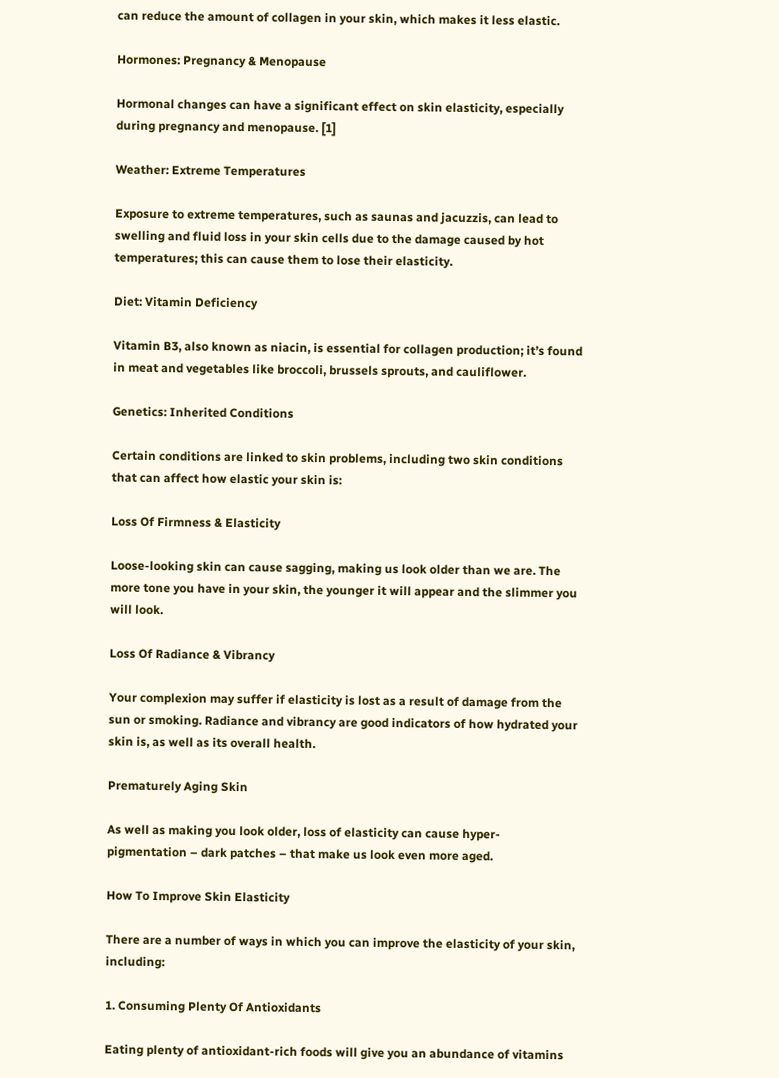can reduce the amount of collagen in your skin, which makes it less elastic.

Hormones: Pregnancy & Menopause

Hormonal changes can have a significant effect on skin elasticity, especially during pregnancy and menopause. [1]

Weather: Extreme Temperatures

Exposure to extreme temperatures, such as saunas and jacuzzis, can lead to swelling and fluid loss in your skin cells due to the damage caused by hot temperatures; this can cause them to lose their elasticity.

Diet: Vitamin Deficiency

Vitamin B3, also known as niacin, is essential for collagen production; it’s found in meat and vegetables like broccoli, brussels sprouts, and cauliflower.

Genetics: Inherited Conditions

Certain conditions are linked to skin problems, including two skin conditions that can affect how elastic your skin is:

Loss Of Firmness & Elasticity

Loose-looking skin can cause sagging, making us look older than we are. The more tone you have in your skin, the younger it will appear and the slimmer you will look.

Loss Of Radiance & Vibrancy

Your complexion may suffer if elasticity is lost as a result of damage from the sun or smoking. Radiance and vibrancy are good indicators of how hydrated your skin is, as well as its overall health.

Prematurely Aging Skin

As well as making you look older, loss of elasticity can cause hyper-pigmentation – dark patches – that make us look even more aged.

How To Improve Skin Elasticity

There are a number of ways in which you can improve the elasticity of your skin, including:

1. Consuming Plenty Of Antioxidants

Eating plenty of antioxidant-rich foods will give you an abundance of vitamins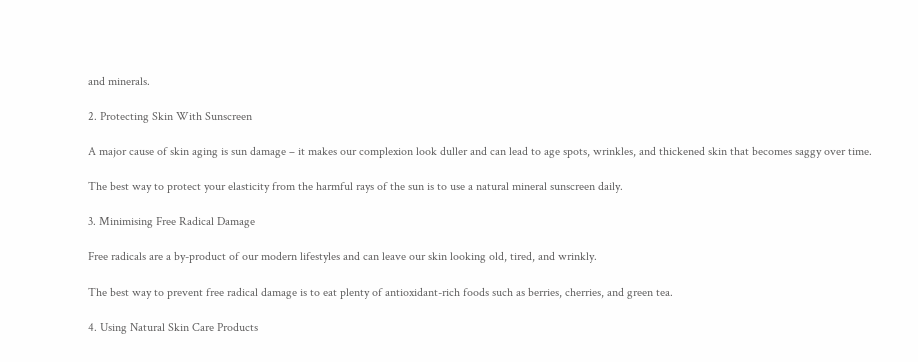and minerals.

2. Protecting Skin With Sunscreen

A major cause of skin aging is sun damage – it makes our complexion look duller and can lead to age spots, wrinkles, and thickened skin that becomes saggy over time.

The best way to protect your elasticity from the harmful rays of the sun is to use a natural mineral sunscreen daily.

3. Minimising Free Radical Damage

Free radicals are a by-product of our modern lifestyles and can leave our skin looking old, tired, and wrinkly.

The best way to prevent free radical damage is to eat plenty of antioxidant-rich foods such as berries, cherries, and green tea.

4. Using Natural Skin Care Products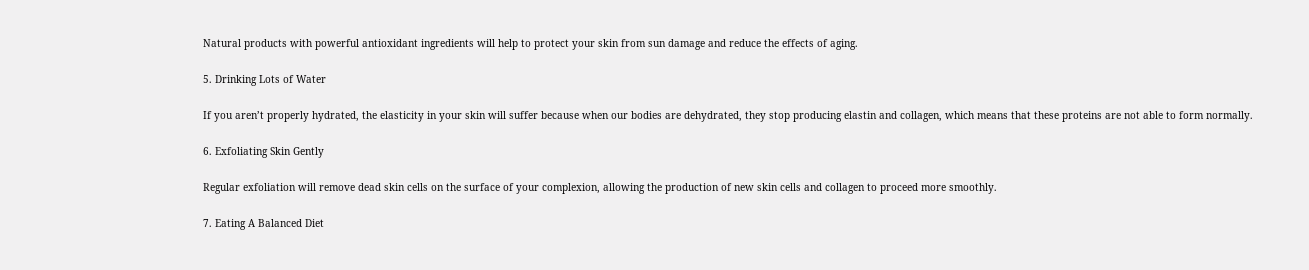Natural products with powerful antioxidant ingredients will help to protect your skin from sun damage and reduce the effects of aging.

5. Drinking Lots of Water

If you aren’t properly hydrated, the elasticity in your skin will suffer because when our bodies are dehydrated, they stop producing elastin and collagen, which means that these proteins are not able to form normally.

6. Exfoliating Skin Gently

Regular exfoliation will remove dead skin cells on the surface of your complexion, allowing the production of new skin cells and collagen to proceed more smoothly.

7. Eating A Balanced Diet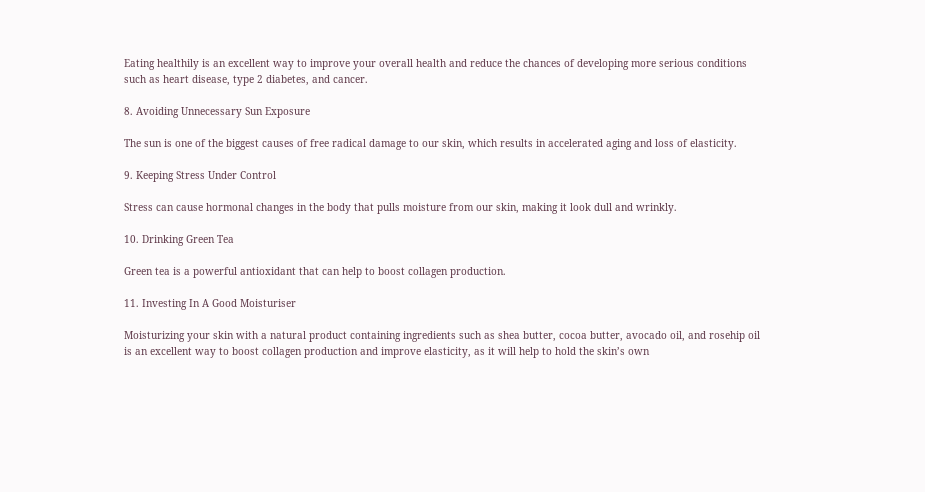Eating healthily is an excellent way to improve your overall health and reduce the chances of developing more serious conditions such as heart disease, type 2 diabetes, and cancer.

8. Avoiding Unnecessary Sun Exposure

The sun is one of the biggest causes of free radical damage to our skin, which results in accelerated aging and loss of elasticity.

9. Keeping Stress Under Control

Stress can cause hormonal changes in the body that pulls moisture from our skin, making it look dull and wrinkly.

10. Drinking Green Tea

Green tea is a powerful antioxidant that can help to boost collagen production.

11. Investing In A Good Moisturiser

Moisturizing your skin with a natural product containing ingredients such as shea butter, cocoa butter, avocado oil, and rosehip oil is an excellent way to boost collagen production and improve elasticity, as it will help to hold the skin’s own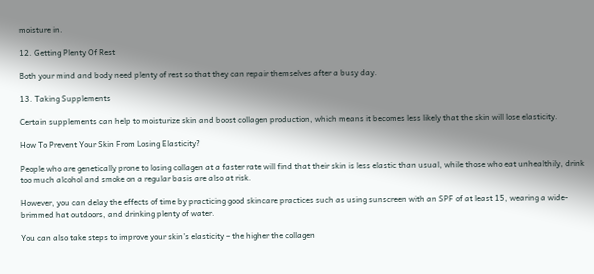moisture in.

12. Getting Plenty Of Rest

Both your mind and body need plenty of rest so that they can repair themselves after a busy day.

13. Taking Supplements

Certain supplements can help to moisturize skin and boost collagen production, which means it becomes less likely that the skin will lose elasticity.

How To Prevent Your Skin From Losing Elasticity?

People who are genetically prone to losing collagen at a faster rate will find that their skin is less elastic than usual, while those who eat unhealthily, drink too much alcohol and smoke on a regular basis are also at risk.

However, you can delay the effects of time by practicing good skincare practices such as using sunscreen with an SPF of at least 15, wearing a wide-brimmed hat outdoors, and drinking plenty of water.

You can also take steps to improve your skin’s elasticity – the higher the collagen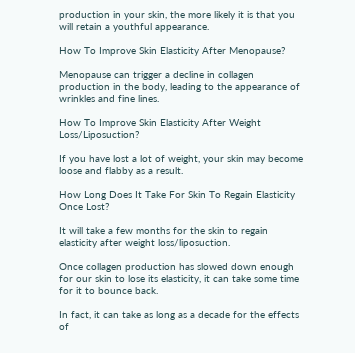production in your skin, the more likely it is that you will retain a youthful appearance.

How To Improve Skin Elasticity After Menopause?

Menopause can trigger a decline in collagen production in the body, leading to the appearance of wrinkles and fine lines.

How To Improve Skin Elasticity After Weight Loss/Liposuction?

If you have lost a lot of weight, your skin may become loose and flabby as a result.

How Long Does It Take For Skin To Regain Elasticity Once Lost?

It will take a few months for the skin to regain elasticity after weight loss/liposuction.

Once collagen production has slowed down enough for our skin to lose its elasticity, it can take some time for it to bounce back.

In fact, it can take as long as a decade for the effects of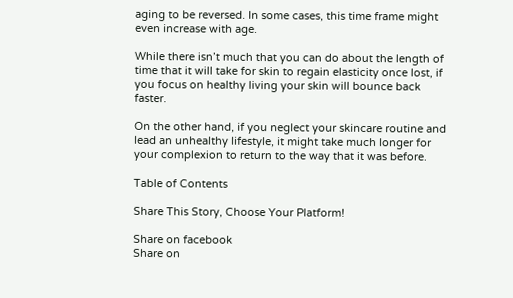aging to be reversed. In some cases, this time frame might even increase with age.

While there isn’t much that you can do about the length of time that it will take for skin to regain elasticity once lost, if you focus on healthy living your skin will bounce back faster.

On the other hand, if you neglect your skincare routine and lead an unhealthy lifestyle, it might take much longer for your complexion to return to the way that it was before.

Table of Contents

Share This Story, Choose Your Platform!

Share on facebook
Share on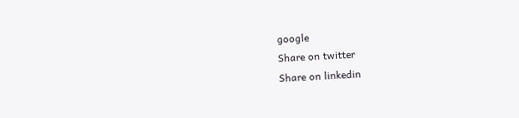google
Share on twitter
Share on linkedin